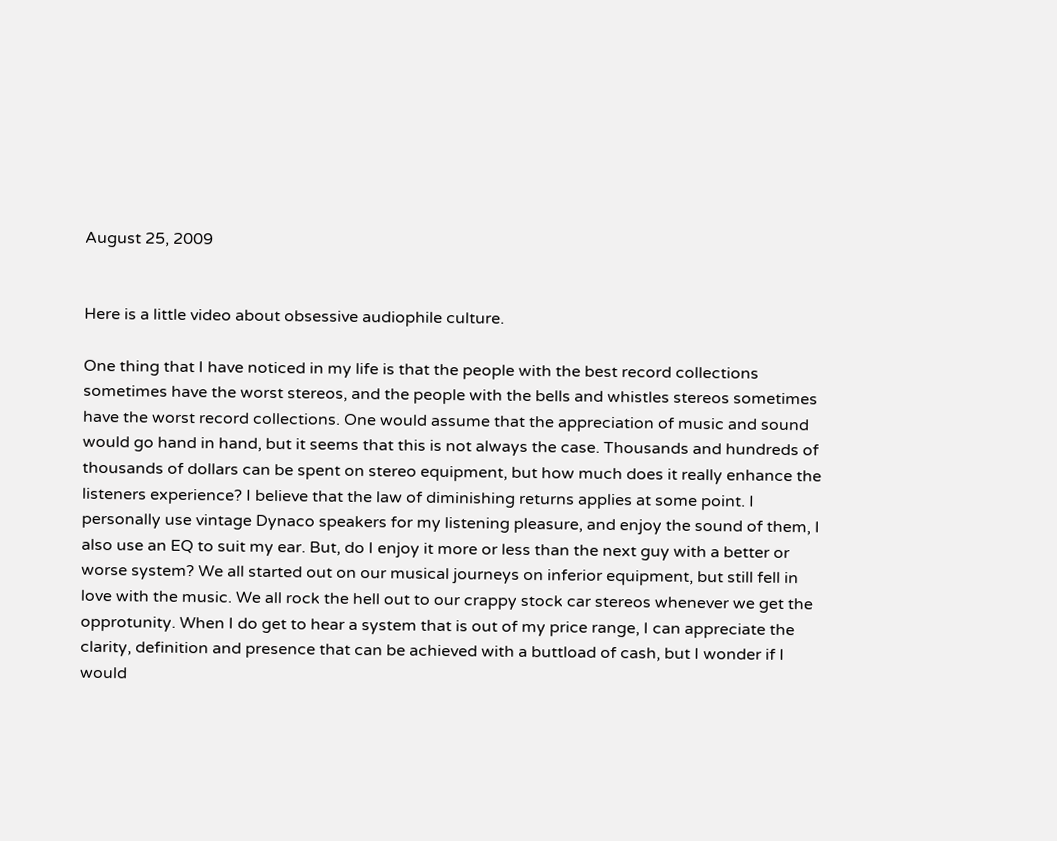August 25, 2009


Here is a little video about obsessive audiophile culture.

One thing that I have noticed in my life is that the people with the best record collections sometimes have the worst stereos, and the people with the bells and whistles stereos sometimes have the worst record collections. One would assume that the appreciation of music and sound would go hand in hand, but it seems that this is not always the case. Thousands and hundreds of thousands of dollars can be spent on stereo equipment, but how much does it really enhance the listeners experience? I believe that the law of diminishing returns applies at some point. I personally use vintage Dynaco speakers for my listening pleasure, and enjoy the sound of them, I also use an EQ to suit my ear. But, do I enjoy it more or less than the next guy with a better or worse system? We all started out on our musical journeys on inferior equipment, but still fell in love with the music. We all rock the hell out to our crappy stock car stereos whenever we get the opprotunity. When I do get to hear a system that is out of my price range, I can appreciate the clarity, definition and presence that can be achieved with a buttload of cash, but I wonder if I would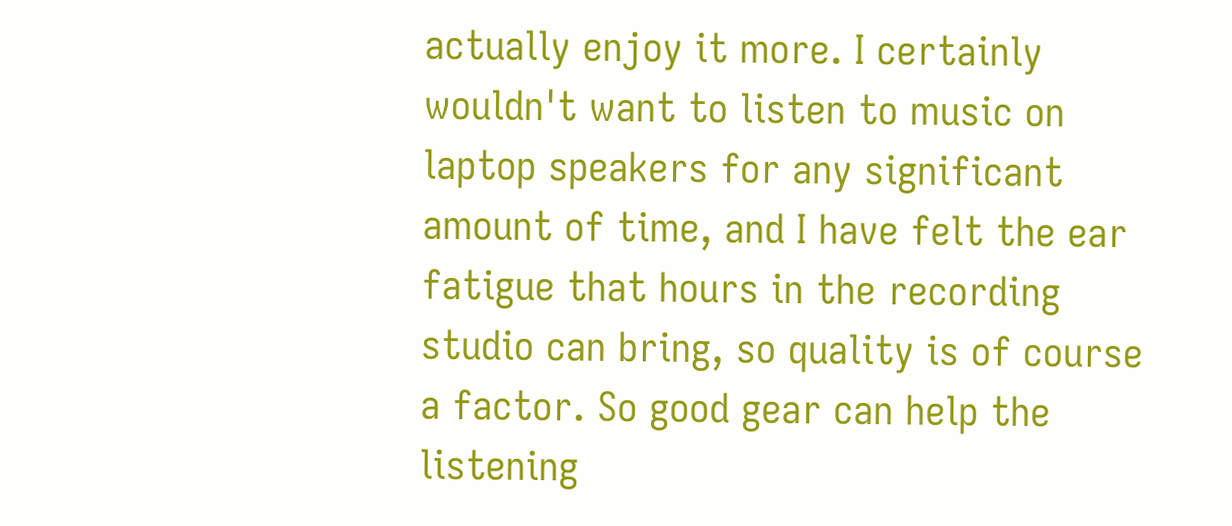actually enjoy it more. I certainly wouldn't want to listen to music on laptop speakers for any significant amount of time, and I have felt the ear fatigue that hours in the recording studio can bring, so quality is of course a factor. So good gear can help the listening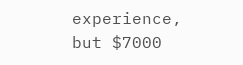experience, but $7000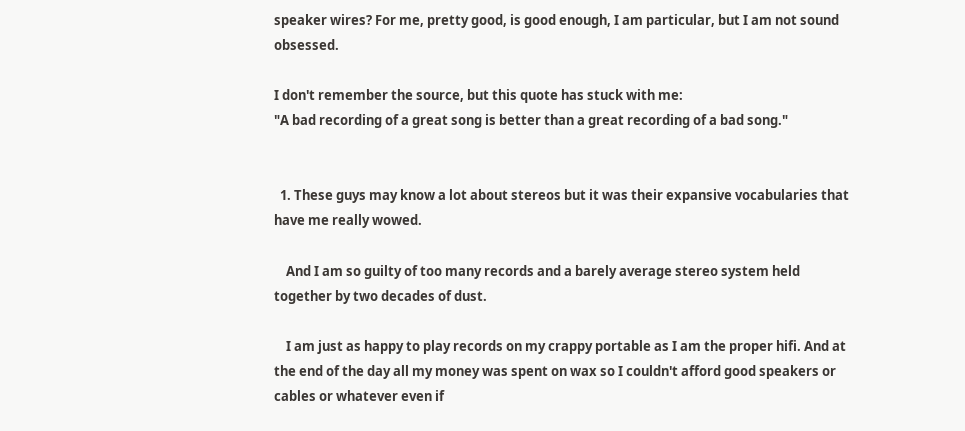speaker wires? For me, pretty good, is good enough, I am particular, but I am not sound obsessed.

I don't remember the source, but this quote has stuck with me:
"A bad recording of a great song is better than a great recording of a bad song."


  1. These guys may know a lot about stereos but it was their expansive vocabularies that have me really wowed.

    And I am so guilty of too many records and a barely average stereo system held together by two decades of dust.

    I am just as happy to play records on my crappy portable as I am the proper hifi. And at the end of the day all my money was spent on wax so I couldn't afford good speakers or cables or whatever even if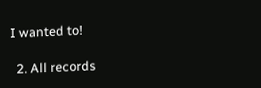I wanted to!

  2. All records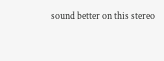sound better on this stereo